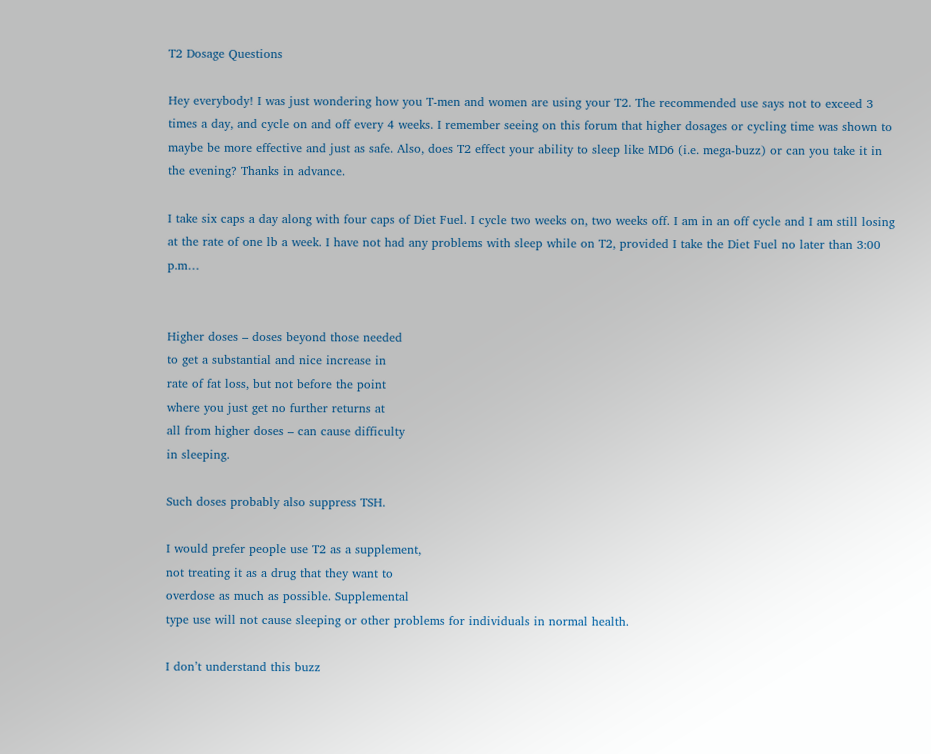T2 Dosage Questions

Hey everybody! I was just wondering how you T-men and women are using your T2. The recommended use says not to exceed 3 times a day, and cycle on and off every 4 weeks. I remember seeing on this forum that higher dosages or cycling time was shown to maybe be more effective and just as safe. Also, does T2 effect your ability to sleep like MD6 (i.e. mega-buzz) or can you take it in the evening? Thanks in advance.

I take six caps a day along with four caps of Diet Fuel. I cycle two weeks on, two weeks off. I am in an off cycle and I am still losing at the rate of one lb a week. I have not had any problems with sleep while on T2, provided I take the Diet Fuel no later than 3:00 p.m…


Higher doses – doses beyond those needed
to get a substantial and nice increase in
rate of fat loss, but not before the point
where you just get no further returns at
all from higher doses – can cause difficulty
in sleeping.

Such doses probably also suppress TSH.

I would prefer people use T2 as a supplement,
not treating it as a drug that they want to
overdose as much as possible. Supplemental
type use will not cause sleeping or other problems for individuals in normal health.

I don’t understand this buzz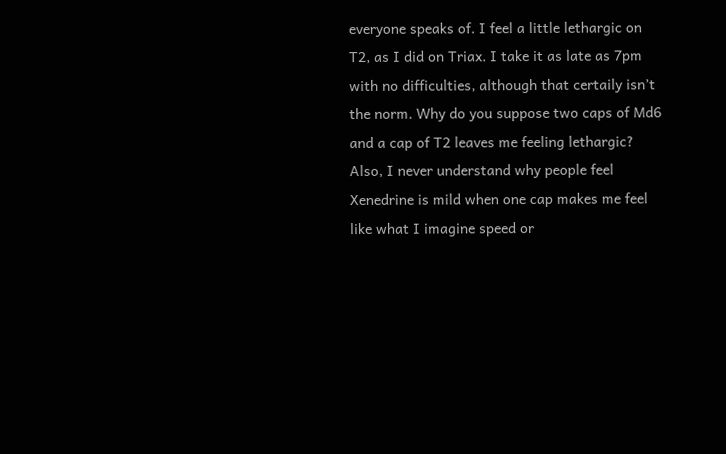everyone speaks of. I feel a little lethargic on T2, as I did on Triax. I take it as late as 7pm with no difficulties, although that certaily isn’t the norm. Why do you suppose two caps of Md6 and a cap of T2 leaves me feeling lethargic? Also, I never understand why people feel Xenedrine is mild when one cap makes me feel like what I imagine speed or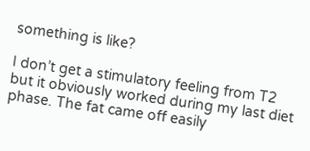something is like?

I don’t get a stimulatory feeling from T2 but it obviously worked during my last diet phase. The fat came off easily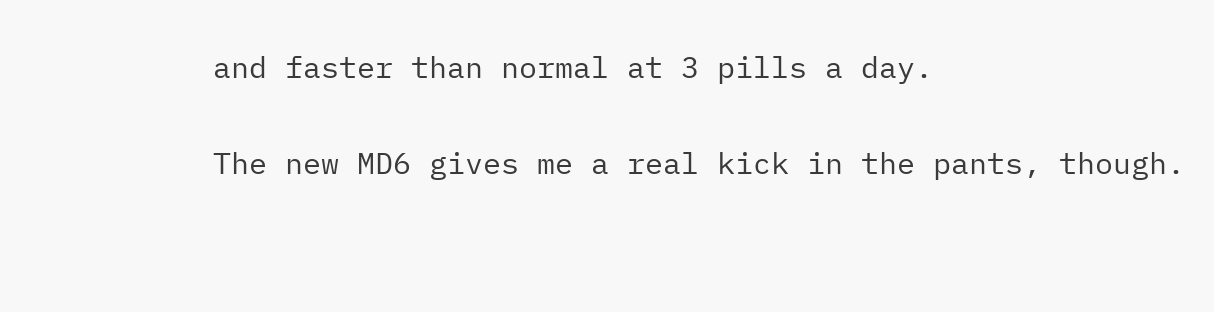and faster than normal at 3 pills a day.

The new MD6 gives me a real kick in the pants, though.